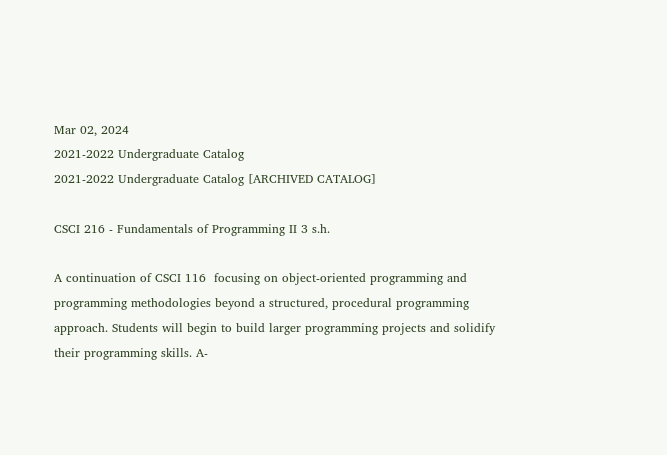Mar 02, 2024
2021-2022 Undergraduate Catalog
2021-2022 Undergraduate Catalog [ARCHIVED CATALOG]

CSCI 216 - Fundamentals of Programming II 3 s.h.

A continuation of CSCI 116  focusing on object-oriented programming and programming methodologies beyond a structured, procedural programming approach. Students will begin to build larger programming projects and solidify their programming skills. A-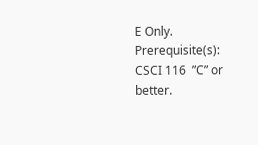E Only.
Prerequisite(s): CSCI 116  ”C” or better.